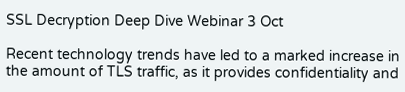SSL Decryption Deep Dive Webinar 3 Oct

Recent technology trends have led to a marked increase in the amount of TLS traffic, as it provides confidentiality and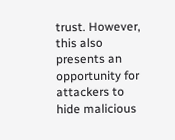trust. However, this also presents an opportunity for attackers to hide malicious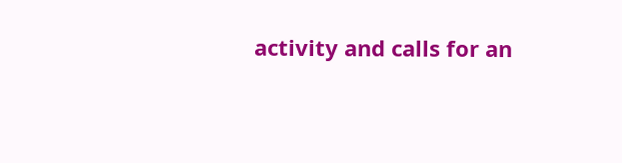activity and calls for an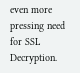even more pressing need for SSL Decryption.